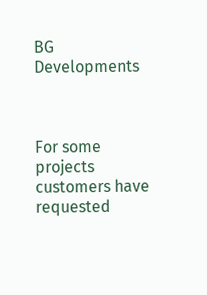BG Developments



For some projects customers have requested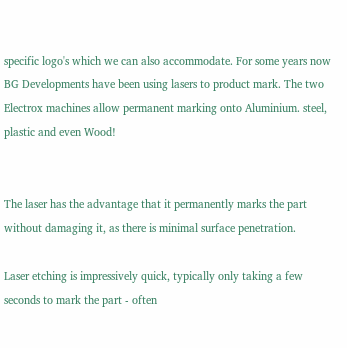specific logo's which we can also accommodate. For some years now BG Developments have been using lasers to product mark. The two Electrox machines allow permanent marking onto Aluminium. steel, plastic and even Wood!


The laser has the advantage that it permanently marks the part without damaging it, as there is minimal surface penetration.

Laser etching is impressively quick, typically only taking a few seconds to mark the part - often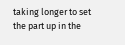taking longer to set the part up in the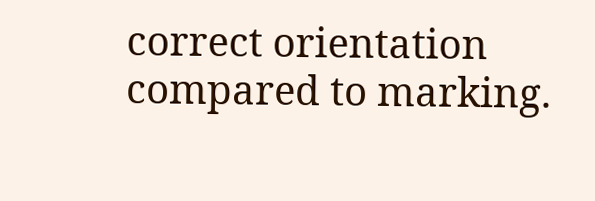correct orientation compared to marking.